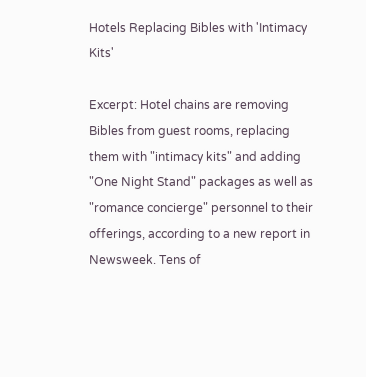Hotels Replacing Bibles with 'Intimacy Kits'

Excerpt: Hotel chains are removing Bibles from guest rooms, replacing them with "intimacy kits" and adding "One Night Stand" packages as well as "romance concierge" personnel to their offerings, according to a new report in Newsweek. Tens of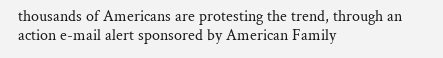thousands of Americans are protesting the trend, through an action e-mail alert sponsored by American Family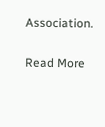Association.

Read More